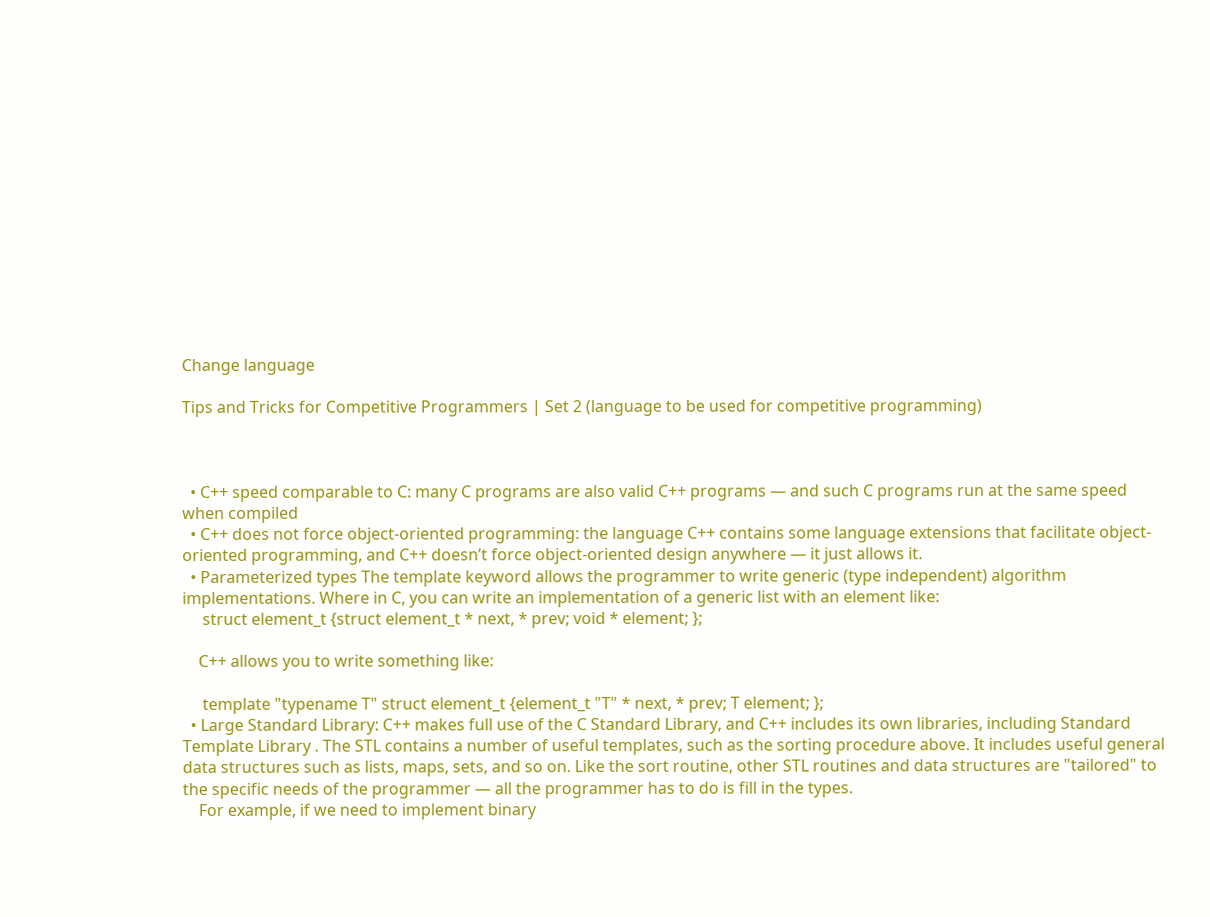Change language

Tips and Tricks for Competitive Programmers | Set 2 (language to be used for competitive programming)



  • C++ speed comparable to C: many C programs are also valid C++ programs — and such C programs run at the same speed when compiled
  • C++ does not force object-oriented programming: the language C++ contains some language extensions that facilitate object-oriented programming, and C++ doesn’t force object-oriented design anywhere — it just allows it.
  • Parameterized types The template keyword allows the programmer to write generic (type independent) algorithm implementations. Where in C, you can write an implementation of a generic list with an element like:
     struct element_t {struct element_t * next, * prev; void * element; };

    C++ allows you to write something like:

     template "typename T" struct element_t {element_t "T" * next, * prev; T element; };
  • Large Standard Library: C++ makes full use of the C Standard Library, and C++ includes its own libraries, including Standard Template Library . The STL contains a number of useful templates, such as the sorting procedure above. It includes useful general data structures such as lists, maps, sets, and so on. Like the sort routine, other STL routines and data structures are "tailored" to the specific needs of the programmer — all the programmer has to do is fill in the types.
    For example, if we need to implement binary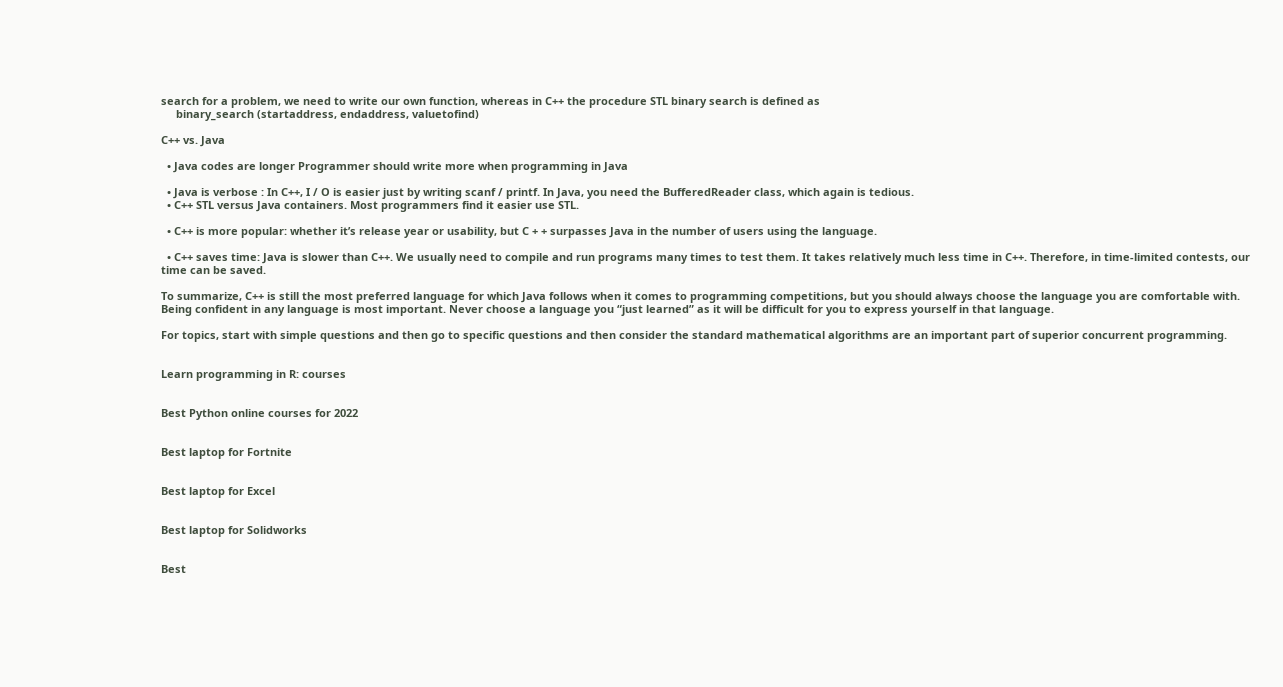search for a problem, we need to write our own function, whereas in C++ the procedure STL binary search is defined as
     binary_search (startaddress, endaddress, valuetofind)

C++ vs. Java

  • Java codes are longer Programmer should write more when programming in Java

  • Java is verbose : In C++, I / O is easier just by writing scanf / printf. In Java, you need the BufferedReader class, which again is tedious.
  • C++ STL versus Java containers. Most programmers find it easier use STL.

  • C++ is more popular: whether it’s release year or usability, but C + + surpasses Java in the number of users using the language.

  • C++ saves time: Java is slower than C++. We usually need to compile and run programs many times to test them. It takes relatively much less time in C++. Therefore, in time-limited contests, our time can be saved.

To summarize, C++ is still the most preferred language for which Java follows when it comes to programming competitions, but you should always choose the language you are comfortable with. Being confident in any language is most important. Never choose a language you “just learned” as it will be difficult for you to express yourself in that language.

For topics, start with simple questions and then go to specific questions and then consider the standard mathematical algorithms are an important part of superior concurrent programming.


Learn programming in R: courses


Best Python online courses for 2022


Best laptop for Fortnite


Best laptop for Excel


Best laptop for Solidworks


Best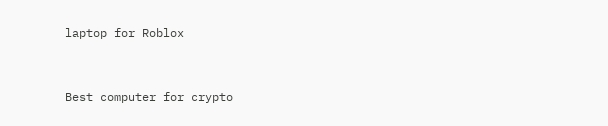laptop for Roblox


Best computer for crypto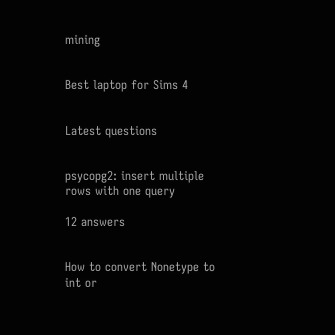mining


Best laptop for Sims 4


Latest questions


psycopg2: insert multiple rows with one query

12 answers


How to convert Nonetype to int or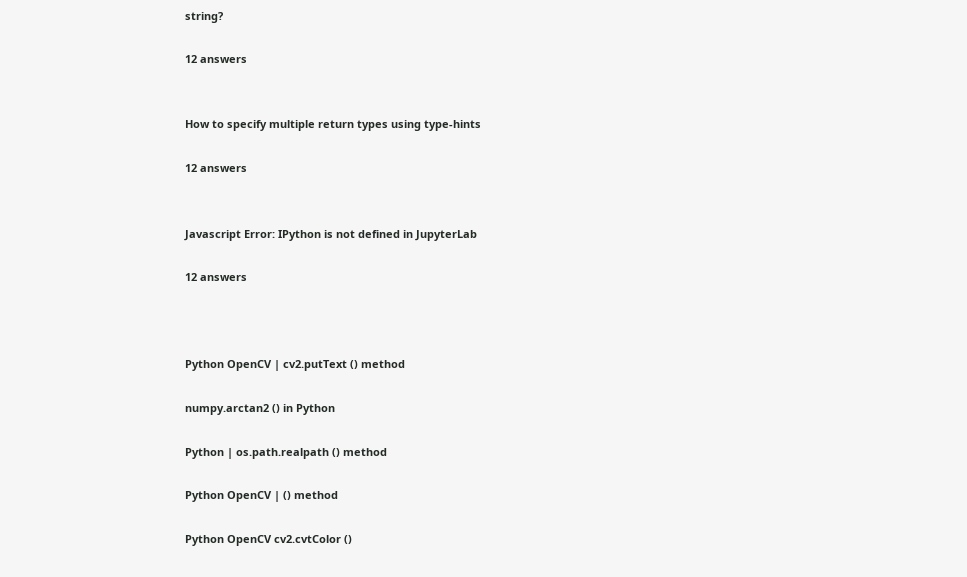string?

12 answers


How to specify multiple return types using type-hints

12 answers


Javascript Error: IPython is not defined in JupyterLab

12 answers



Python OpenCV | cv2.putText () method

numpy.arctan2 () in Python

Python | os.path.realpath () method

Python OpenCV | () method

Python OpenCV cv2.cvtColor ()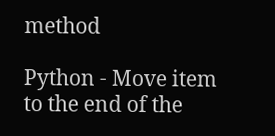method

Python - Move item to the end of the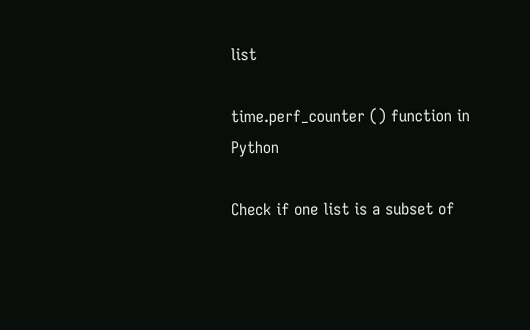list

time.perf_counter () function in Python

Check if one list is a subset of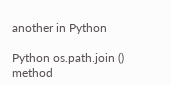another in Python

Python os.path.join () method